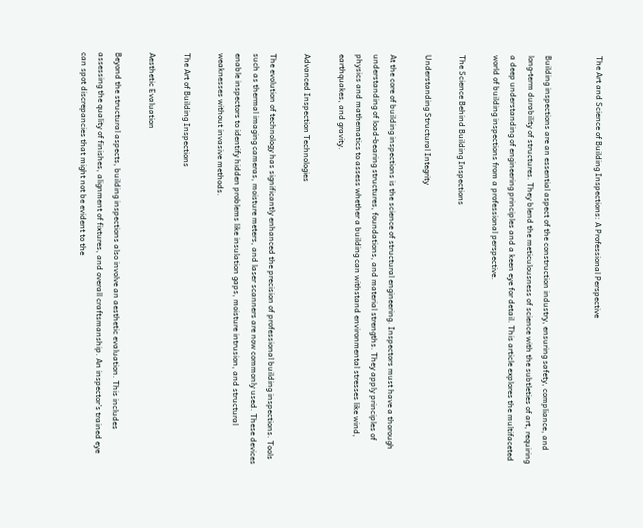The Art and Science of Building Inspections: A Professional Perspective


Building inspections are an essential aspect of the construction industry, ensuring safety, compliance, and long-term durability of structures. They blend the meticulousness of science with the subtleties of art, requiring a deep understanding of engineering principles and a keen eye for detail. This article explores the multifaceted world of building inspections from a professional perspective.

The Science Behind Building Inspections

Understanding Structural Integrity

At the core of building inspections is the science of structural engineering. Inspectors must have a thorough understanding of load-bearing structures, foundations, and material strengths. They apply principles of physics and mathematics to assess whether a building can withstand environmental stresses like wind, earthquakes, and gravity.

Advanced Inspection Technologies

The evolution of technology has significantly enhanced the precision of professional building inspections. Tools such as thermal imaging cameras, moisture meters, and laser scanners are now commonly used. These devices enable inspectors to identify hidden problems like insulation gaps, moisture intrusion, and structural weaknesses without invasive methods.

The Art of Building Inspections

Aesthetic Evaluation

Beyond the structural aspects, building inspections also involve an aesthetic evaluation. This includes assessing the quality of finishes, alignment of fixtures, and overall craftsmanship. An inspector’s trained eye can spot discrepancies that might not be evident to the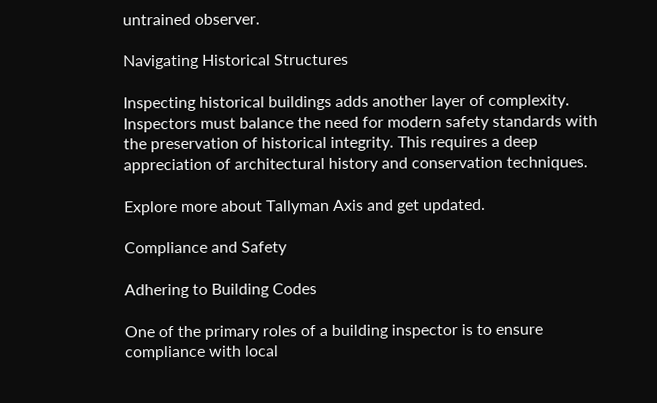untrained observer.

Navigating Historical Structures

Inspecting historical buildings adds another layer of complexity. Inspectors must balance the need for modern safety standards with the preservation of historical integrity. This requires a deep appreciation of architectural history and conservation techniques.

Explore more about Tallyman Axis and get updated.

Compliance and Safety

Adhering to Building Codes

One of the primary roles of a building inspector is to ensure compliance with local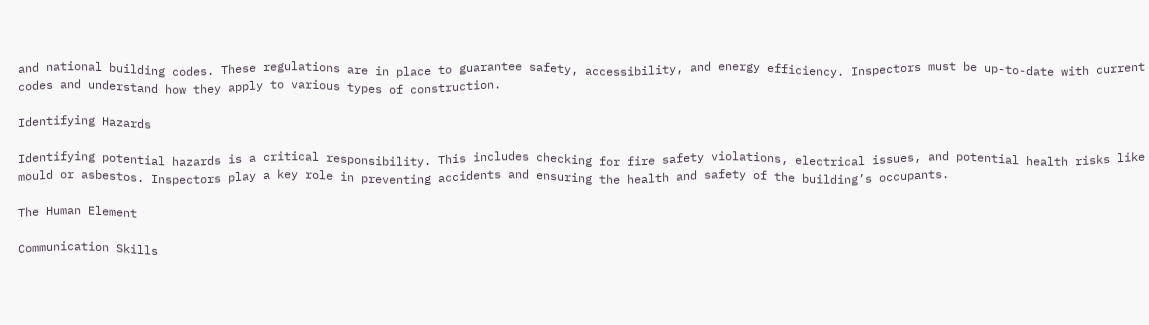and national building codes. These regulations are in place to guarantee safety, accessibility, and energy efficiency. Inspectors must be up-to-date with current codes and understand how they apply to various types of construction.

Identifying Hazards

Identifying potential hazards is a critical responsibility. This includes checking for fire safety violations, electrical issues, and potential health risks like mould or asbestos. Inspectors play a key role in preventing accidents and ensuring the health and safety of the building’s occupants.

The Human Element

Communication Skills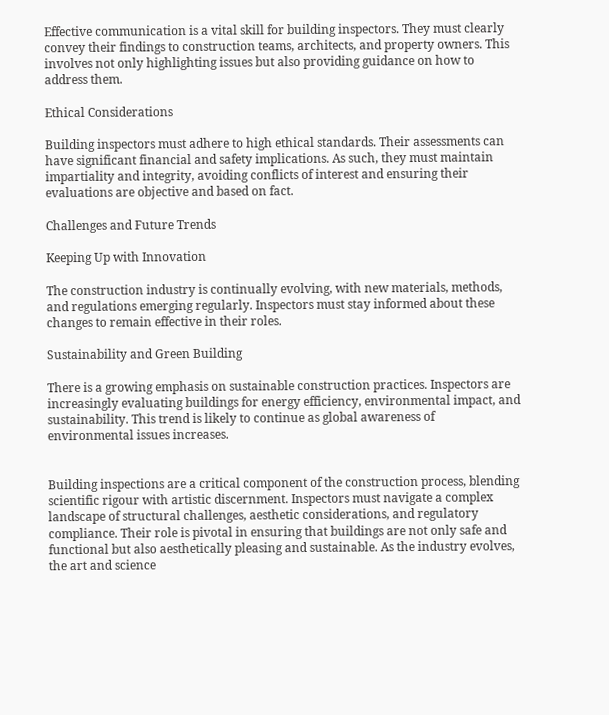Effective communication is a vital skill for building inspectors. They must clearly convey their findings to construction teams, architects, and property owners. This involves not only highlighting issues but also providing guidance on how to address them.

Ethical Considerations

Building inspectors must adhere to high ethical standards. Their assessments can have significant financial and safety implications. As such, they must maintain impartiality and integrity, avoiding conflicts of interest and ensuring their evaluations are objective and based on fact.

Challenges and Future Trends

Keeping Up with Innovation

The construction industry is continually evolving, with new materials, methods, and regulations emerging regularly. Inspectors must stay informed about these changes to remain effective in their roles.

Sustainability and Green Building

There is a growing emphasis on sustainable construction practices. Inspectors are increasingly evaluating buildings for energy efficiency, environmental impact, and sustainability. This trend is likely to continue as global awareness of environmental issues increases.


Building inspections are a critical component of the construction process, blending scientific rigour with artistic discernment. Inspectors must navigate a complex landscape of structural challenges, aesthetic considerations, and regulatory compliance. Their role is pivotal in ensuring that buildings are not only safe and functional but also aesthetically pleasing and sustainable. As the industry evolves, the art and science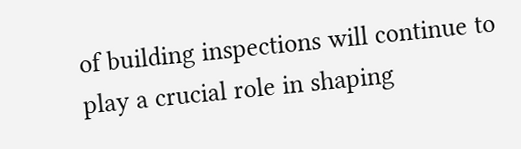of building inspections will continue to play a crucial role in shaping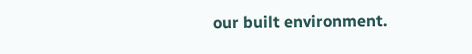our built environment.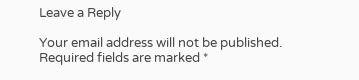Leave a Reply

Your email address will not be published. Required fields are marked *